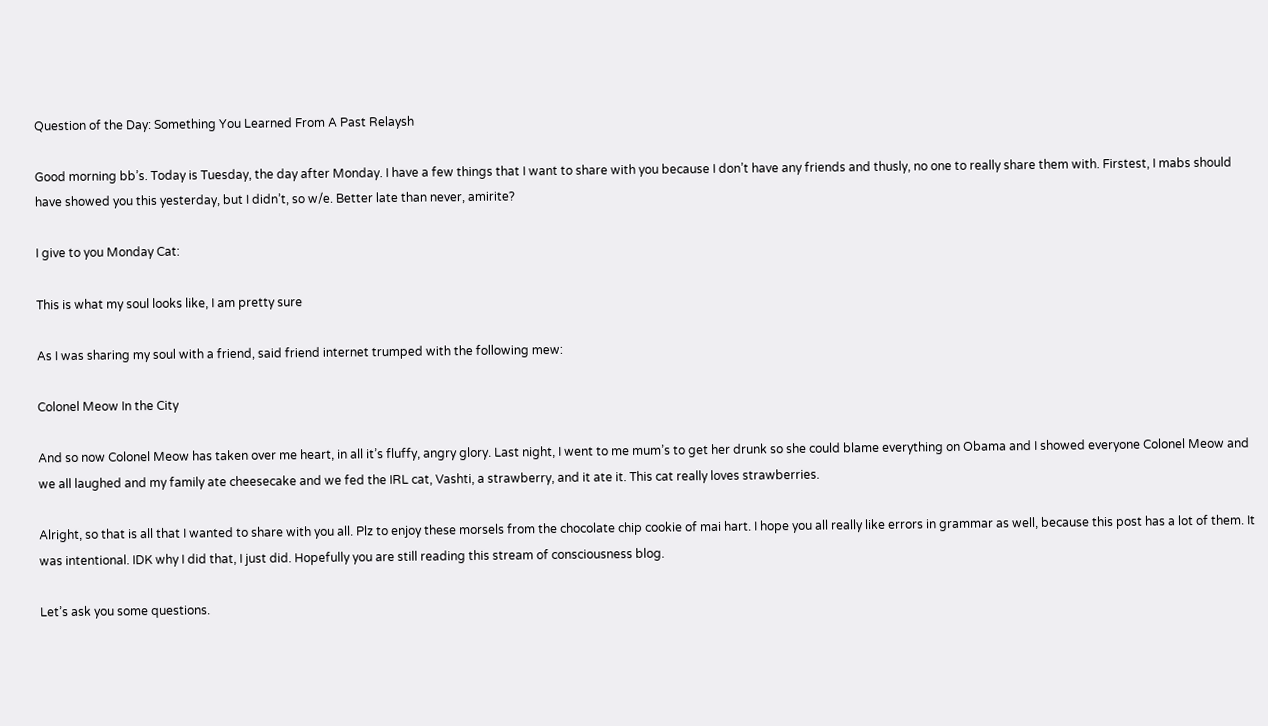Question of the Day: Something You Learned From A Past Relaysh

Good morning bb’s. Today is Tuesday, the day after Monday. I have a few things that I want to share with you because I don’t have any friends and thusly, no one to really share them with. Firstest, I mabs should have showed you this yesterday, but I didn’t, so w/e. Better late than never, amirite?

I give to you Monday Cat:

This is what my soul looks like, I am pretty sure

As I was sharing my soul with a friend, said friend internet trumped with the following mew:

Colonel Meow In the City

And so now Colonel Meow has taken over me heart, in all it’s fluffy, angry glory. Last night, I went to me mum’s to get her drunk so she could blame everything on Obama and I showed everyone Colonel Meow and we all laughed and my family ate cheesecake and we fed the IRL cat, Vashti, a strawberry, and it ate it. This cat really loves strawberries.

Alright, so that is all that I wanted to share with you all. Plz to enjoy these morsels from the chocolate chip cookie of mai hart. I hope you all really like errors in grammar as well, because this post has a lot of them. It was intentional. IDK why I did that, I just did. Hopefully you are still reading this stream of consciousness blog.

Let’s ask you some questions.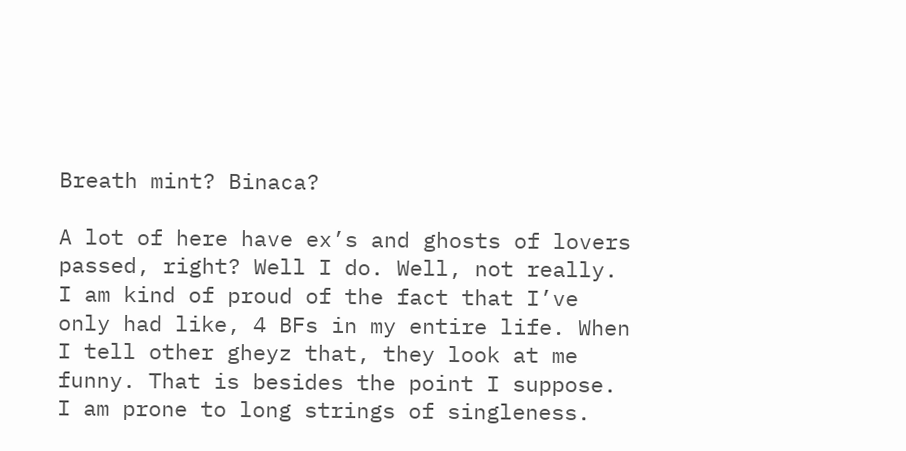Breath mint? Binaca?

A lot of here have ex’s and ghosts of lovers passed, right? Well I do. Well, not really. I am kind of proud of the fact that I’ve only had like, 4 BFs in my entire life. When I tell other gheyz that, they look at me funny. That is besides the point I suppose. I am prone to long strings of singleness.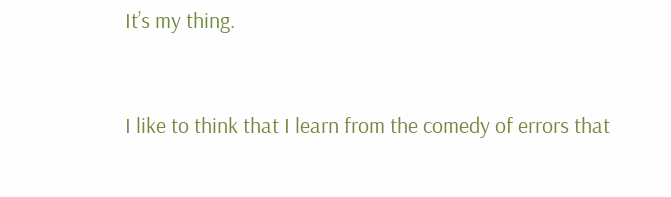It’s my thing.


I like to think that I learn from the comedy of errors that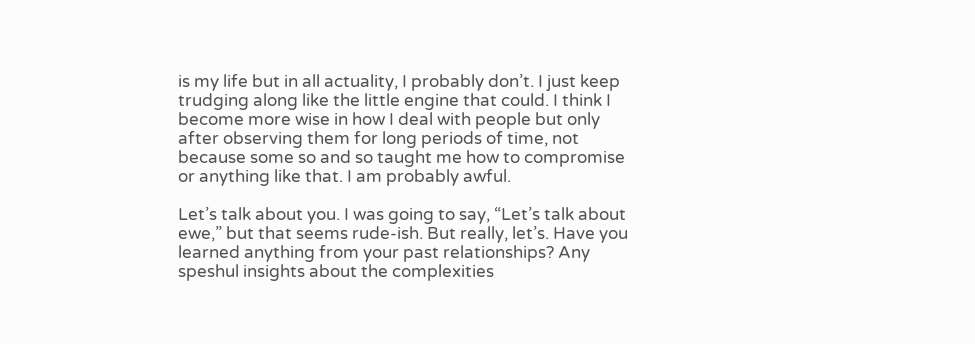is my life but in all actuality, I probably don’t. I just keep trudging along like the little engine that could. I think I become more wise in how I deal with people but only after observing them for long periods of time, not because some so and so taught me how to compromise or anything like that. I am probably awful.

Let’s talk about you. I was going to say, “Let’s talk about ewe,” but that seems rude-ish. But really, let’s. Have you learned anything from your past relationships? Any speshul insights about the complexities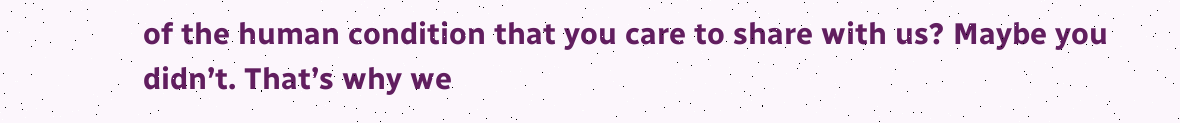of the human condition that you care to share with us? Maybe you didn’t. That’s why we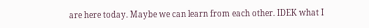are here today. Maybe we can learn from each other. IDEK what I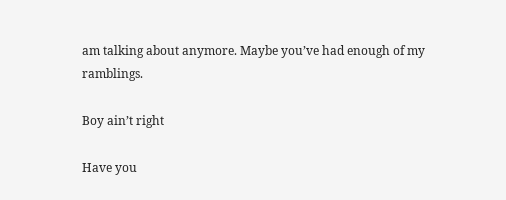am talking about anymore. Maybe you’ve had enough of my ramblings.

Boy ain’t right

Have you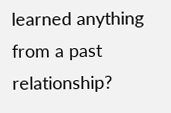learned anything from a past relationship?